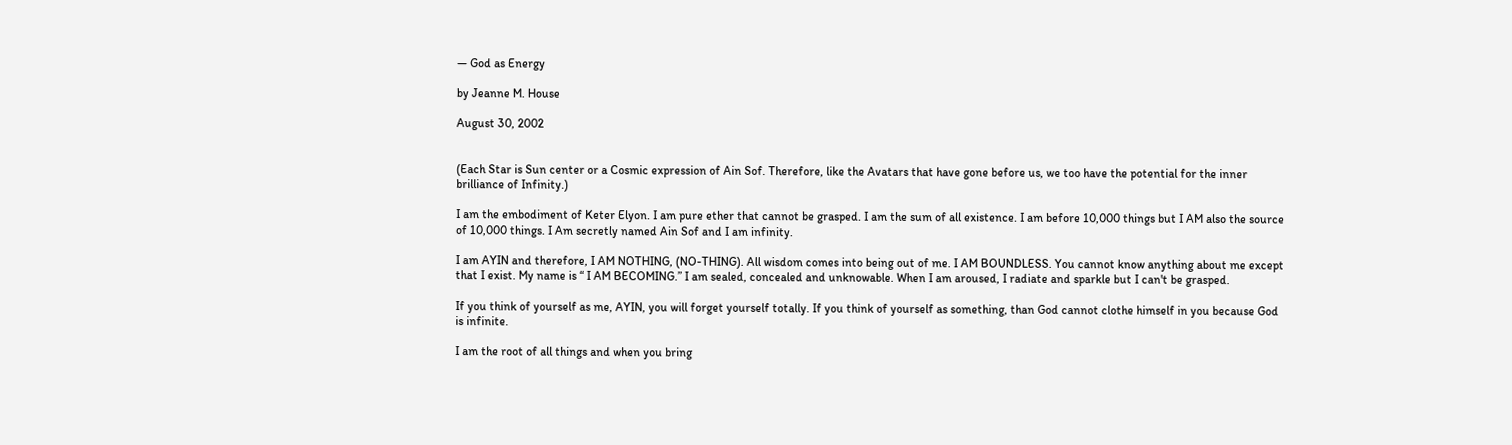— God as Energy

by Jeanne M. House

August 30, 2002


(Each Star is Sun center or a Cosmic expression of Ain Sof. Therefore, like the Avatars that have gone before us, we too have the potential for the inner brilliance of Infinity.)

I am the embodiment of Keter Elyon. I am pure ether that cannot be grasped. I am the sum of all existence. I am before 10,000 things but I AM also the source of 10,000 things. I Am secretly named Ain Sof and I am infinity.

I am AYIN and therefore, I AM NOTHING, (NO-THING). All wisdom comes into being out of me. I AM BOUNDLESS. You cannot know anything about me except that I exist. My name is “ I AM BECOMING.” I am sealed, concealed and unknowable. When I am aroused, I radiate and sparkle but I can't be grasped.

If you think of yourself as me, AYIN, you will forget yourself totally. If you think of yourself as something, than God cannot clothe himself in you because God is infinite.

I am the root of all things and when you bring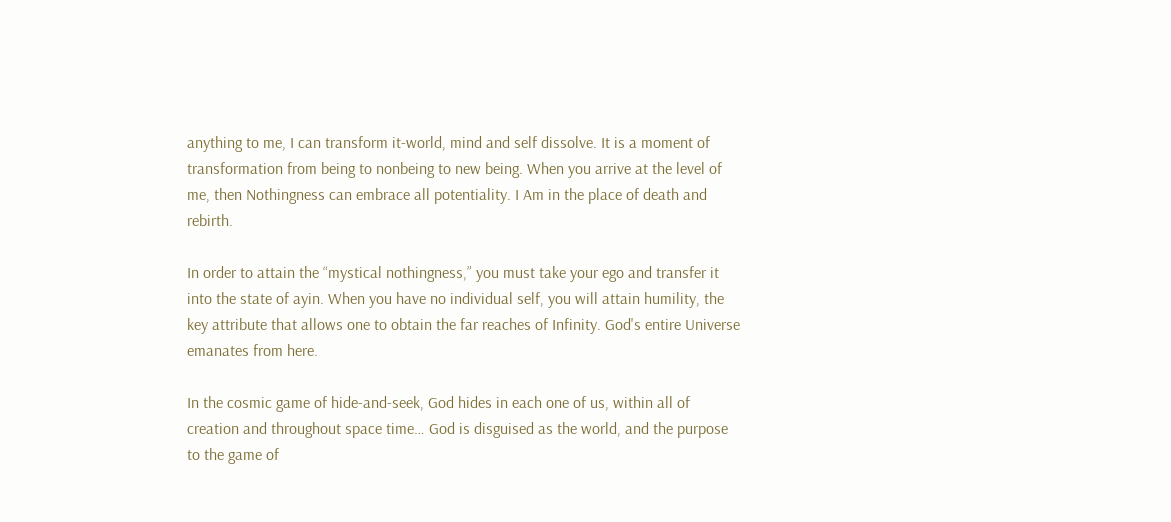anything to me, I can transform it-world, mind and self dissolve. It is a moment of transformation from being to nonbeing to new being. When you arrive at the level of me, then Nothingness can embrace all potentiality. I Am in the place of death and rebirth.

In order to attain the “mystical nothingness,” you must take your ego and transfer it into the state of ayin. When you have no individual self, you will attain humility, the key attribute that allows one to obtain the far reaches of Infinity. God's entire Universe emanates from here.

In the cosmic game of hide-and-seek, God hides in each one of us, within all of creation and throughout space time… God is disguised as the world, and the purpose to the game of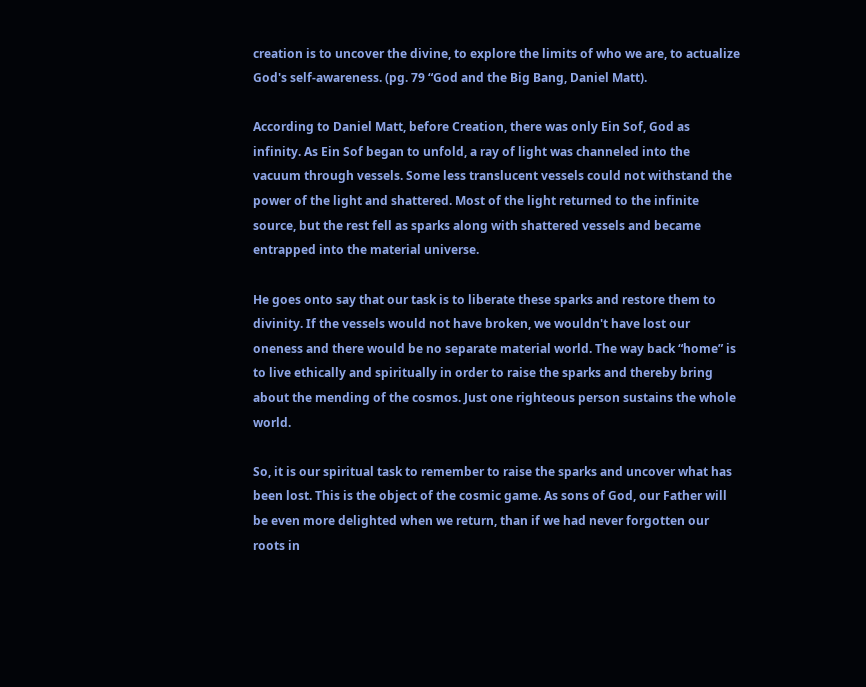creation is to uncover the divine, to explore the limits of who we are, to actualize God's self-awareness. (pg. 79 “God and the Big Bang, Daniel Matt).

According to Daniel Matt, before Creation, there was only Ein Sof, God as infinity. As Ein Sof began to unfold, a ray of light was channeled into the vacuum through vessels. Some less translucent vessels could not withstand the power of the light and shattered. Most of the light returned to the infinite source, but the rest fell as sparks along with shattered vessels and became entrapped into the material universe.

He goes onto say that our task is to liberate these sparks and restore them to divinity. If the vessels would not have broken, we wouldn't have lost our oneness and there would be no separate material world. The way back “home” is to live ethically and spiritually in order to raise the sparks and thereby bring about the mending of the cosmos. Just one righteous person sustains the whole world.

So, it is our spiritual task to remember to raise the sparks and uncover what has been lost. This is the object of the cosmic game. As sons of God, our Father will be even more delighted when we return, than if we had never forgotten our roots in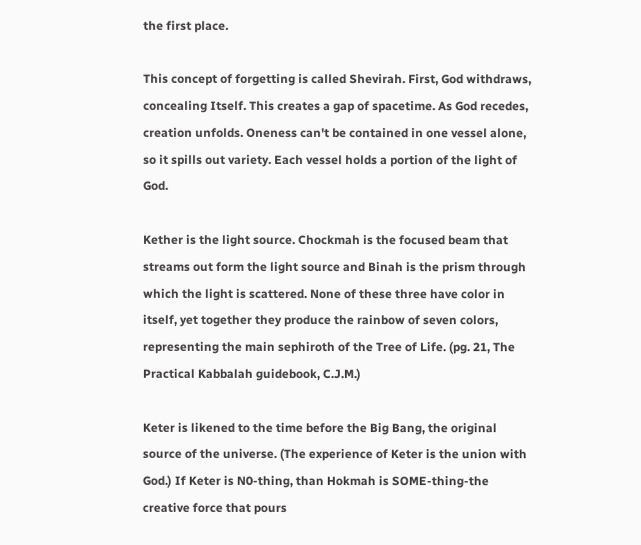the first place.

This concept of forgetting is called Shevirah. First, God withdraws, concealing Itself. This creates a gap of spacetime. As God recedes, creation unfolds. Oneness can't be contained in one vessel alone, so it spills out variety. Each vessel holds a portion of the light of God.

Kether is the light source. Chockmah is the focused beam that streams out form the light source and Binah is the prism through which the light is scattered. None of these three have color in itself, yet together they produce the rainbow of seven colors, representing the main sephiroth of the Tree of Life. (pg. 21, The Practical Kabbalah guidebook, C.J.M.)

Keter is likened to the time before the Big Bang, the original source of the universe. (The experience of Keter is the union with God.) If Keter is N0-thing, than Hokmah is SOME-thing-the creative force that pours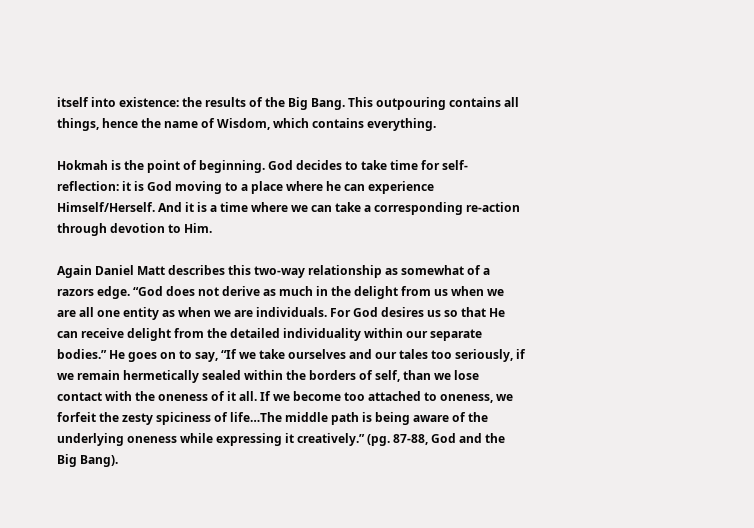itself into existence: the results of the Big Bang. This outpouring contains all things, hence the name of Wisdom, which contains everything.

Hokmah is the point of beginning. God decides to take time for self-reflection: it is God moving to a place where he can experience Himself/Herself. And it is a time where we can take a corresponding re-action through devotion to Him.

Again Daniel Matt describes this two-way relationship as somewhat of a razors edge. “God does not derive as much in the delight from us when we are all one entity as when we are individuals. For God desires us so that He can receive delight from the detailed individuality within our separate bodies.” He goes on to say, “If we take ourselves and our tales too seriously, if we remain hermetically sealed within the borders of self, than we lose contact with the oneness of it all. If we become too attached to oneness, we forfeit the zesty spiciness of life…The middle path is being aware of the underlying oneness while expressing it creatively.” (pg. 87-88, God and the Big Bang).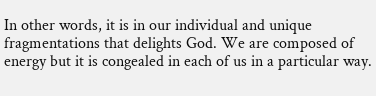In other words, it is in our individual and unique fragmentations that delights God. We are composed of energy but it is congealed in each of us in a particular way.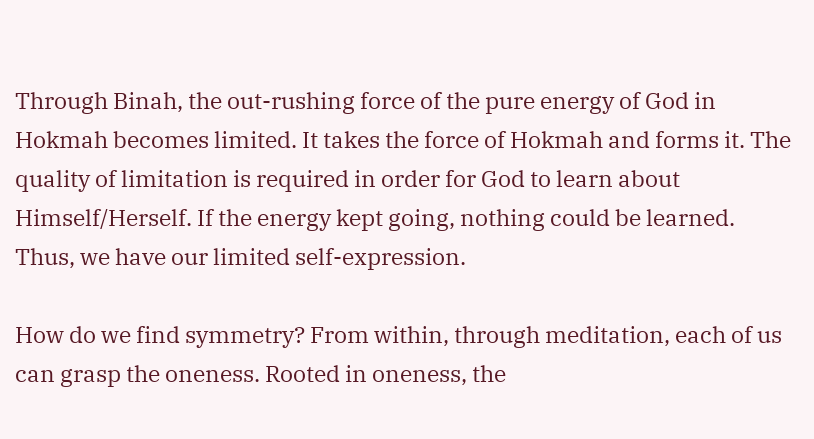Through Binah, the out-rushing force of the pure energy of God in Hokmah becomes limited. It takes the force of Hokmah and forms it. The quality of limitation is required in order for God to learn about Himself/Herself. If the energy kept going, nothing could be learned. Thus, we have our limited self-expression.

How do we find symmetry? From within, through meditation, each of us can grasp the oneness. Rooted in oneness, the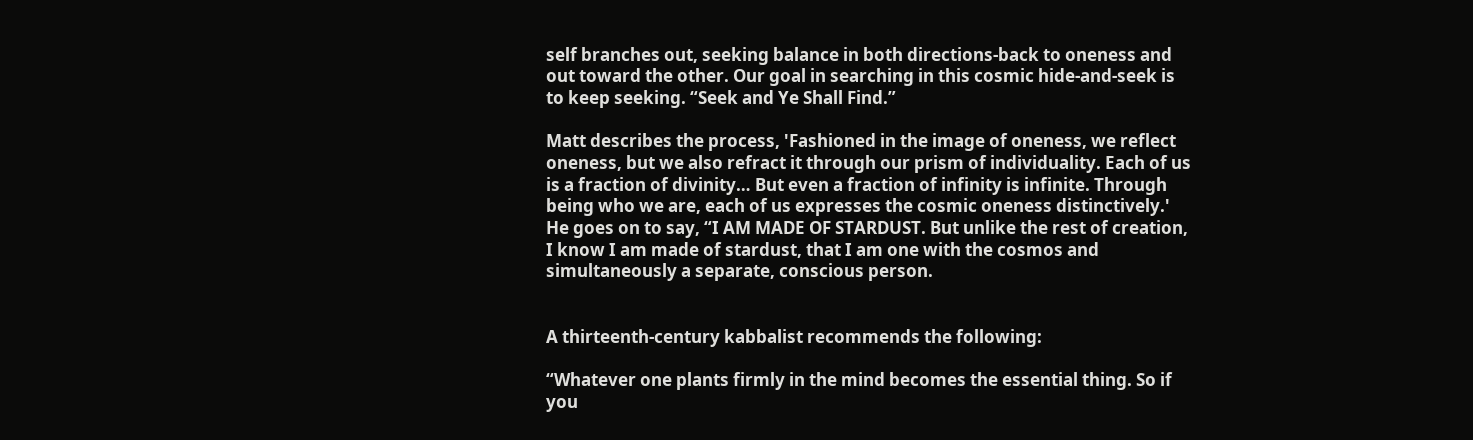self branches out, seeking balance in both directions-back to oneness and out toward the other. Our goal in searching in this cosmic hide-and-seek is to keep seeking. “Seek and Ye Shall Find.”

Matt describes the process, 'Fashioned in the image of oneness, we reflect oneness, but we also refract it through our prism of individuality. Each of us is a fraction of divinity… But even a fraction of infinity is infinite. Through being who we are, each of us expresses the cosmic oneness distinctively.' He goes on to say, “I AM MADE OF STARDUST. But unlike the rest of creation, I know I am made of stardust, that I am one with the cosmos and simultaneously a separate, conscious person.


A thirteenth-century kabbalist recommends the following:

“Whatever one plants firmly in the mind becomes the essential thing. So if you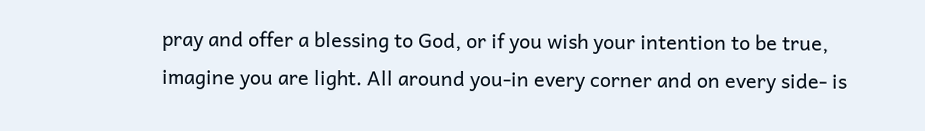pray and offer a blessing to God, or if you wish your intention to be true, imagine you are light. All around you-in every corner and on every side- is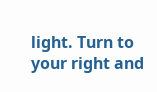light. Turn to your right and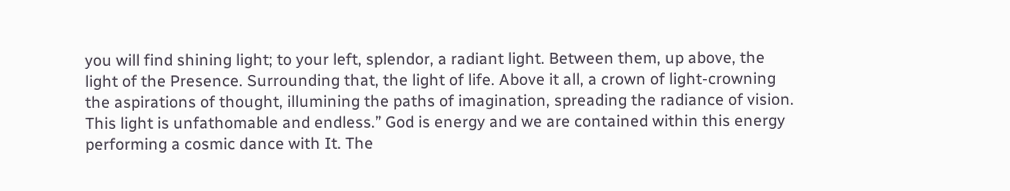you will find shining light; to your left, splendor, a radiant light. Between them, up above, the light of the Presence. Surrounding that, the light of life. Above it all, a crown of light-crowning the aspirations of thought, illumining the paths of imagination, spreading the radiance of vision. This light is unfathomable and endless.” God is energy and we are contained within this energy performing a cosmic dance with It. The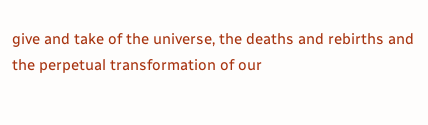give and take of the universe, the deaths and rebirths and the perpetual transformation of our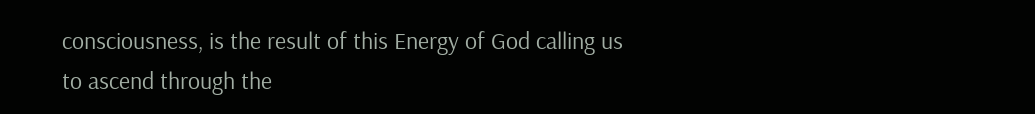consciousness, is the result of this Energy of God calling us to ascend through the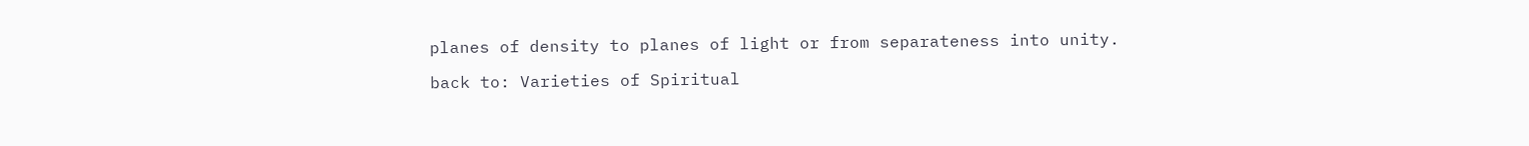planes of density to planes of light or from separateness into unity.

back to: Varieties of Spiritual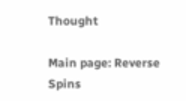Thought

Main page: Reverse Spins